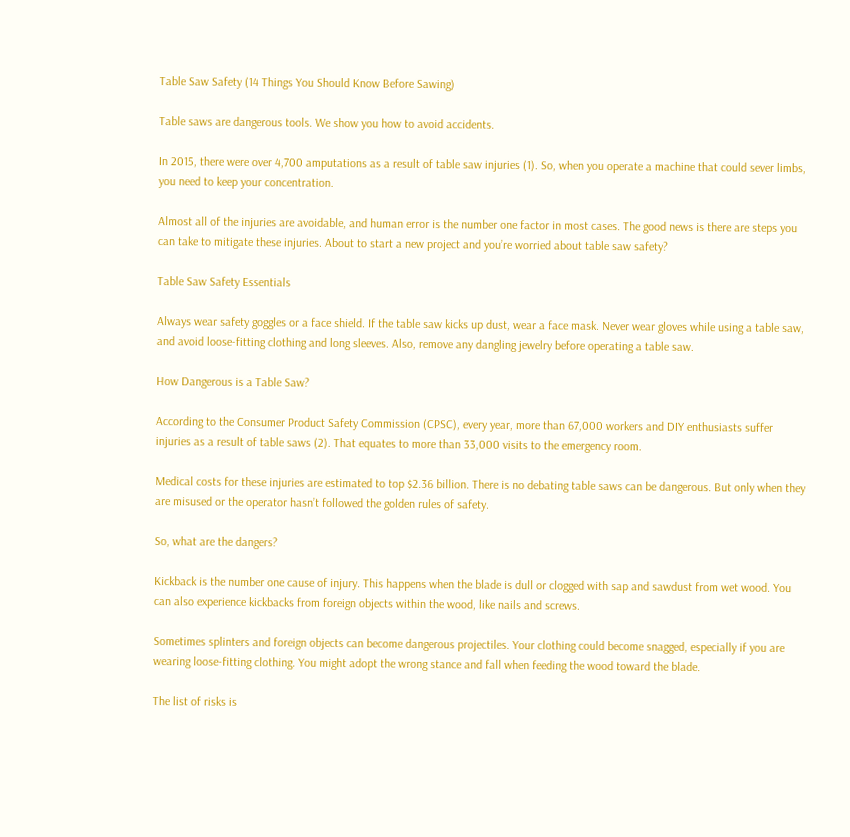Table Saw Safety (14 Things You Should Know Before Sawing)

Table saws are dangerous tools. We show you how to avoid accidents.

In 2015, there were over 4,700 amputations as a result of table saw injuries (1). So, when you operate a machine that could sever limbs, you need to keep your concentration.

Almost all of the injuries are avoidable, and human error is the number one factor in most cases. The good news is there are steps you can take to mitigate these injuries. About to start a new project and you’re worried about table saw safety?

Table Saw Safety Essentials

Always wear safety goggles or a face shield. If the table saw kicks up dust, wear a face mask. Never wear gloves while using a table saw, and avoid loose-fitting clothing and long sleeves. Also, remove any dangling jewelry before operating a table saw.

How Dangerous is a Table Saw?

According to the Consumer Product Safety Commission (CPSC), every year, more than 67,000 workers and DIY enthusiasts suffer injuries as a result of table saws (2). That equates to more than 33,000 visits to the emergency room.

Medical costs for these injuries are estimated to top $2.36 billion. There is no debating table saws can be dangerous. But only when they are misused or the operator hasn’t followed the golden rules of safety.

So, what are the dangers?

Kickback is the number one cause of injury. This happens when the blade is dull or clogged with sap and sawdust from wet wood. You can also experience kickbacks from foreign objects within the wood, like nails and screws.

Sometimes splinters and foreign objects can become dangerous projectiles. Your clothing could become snagged, especially if you are wearing loose-fitting clothing. You might adopt the wrong stance and fall when feeding the wood toward the blade.

The list of risks is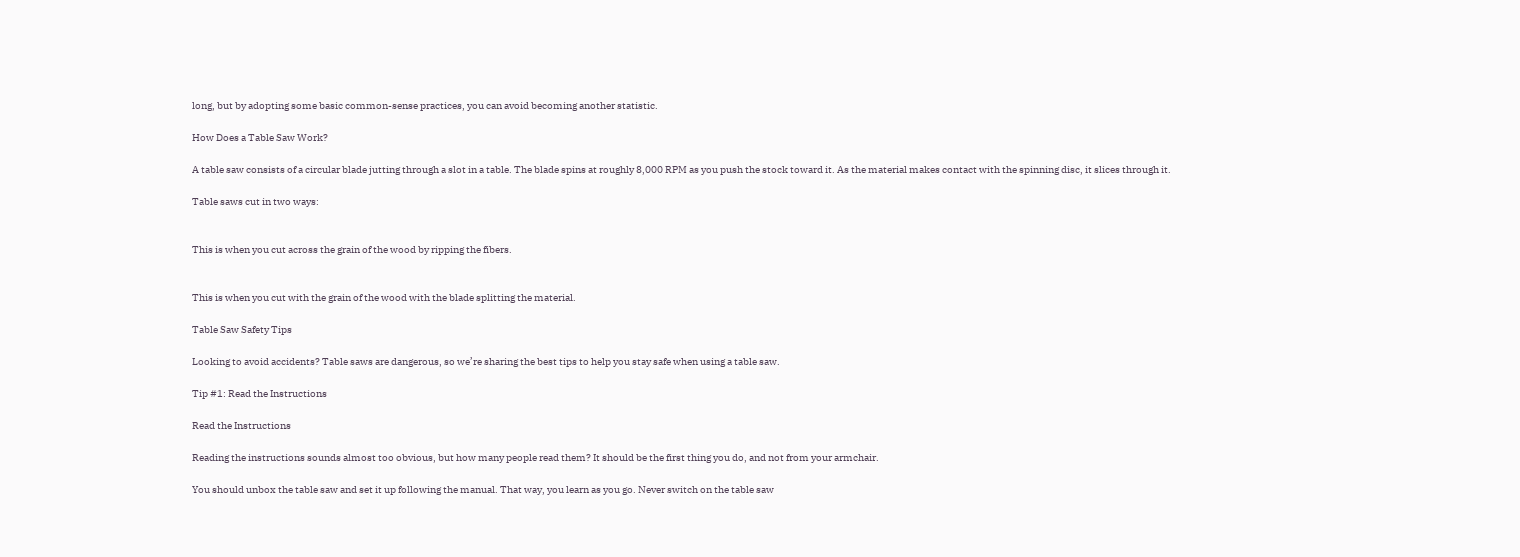long, but by adopting some basic common-sense practices, you can avoid becoming another statistic.

How Does a Table Saw Work?

A table saw consists of a circular blade jutting through a slot in a table. The blade spins at roughly 8,000 RPM as you push the stock toward it. As the material makes contact with the spinning disc, it slices through it.

Table saws cut in two ways:


This is when you cut across the grain of the wood by ripping the fibers.


This is when you cut with the grain of the wood with the blade splitting the material.

Table Saw Safety Tips

Looking to avoid accidents? Table saws are dangerous, so we’re sharing the best tips to help you stay safe when using a table saw.

Tip #1: Read the Instructions

Read the Instructions

Reading the instructions sounds almost too obvious, but how many people read them? It should be the first thing you do, and not from your armchair.

You should unbox the table saw and set it up following the manual. That way, you learn as you go. Never switch on the table saw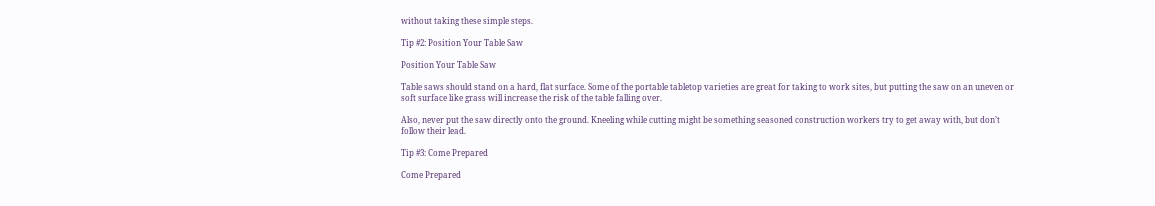without taking these simple steps.

Tip #2: Position Your Table Saw

Position Your Table Saw

Table saws should stand on a hard, flat surface. Some of the portable tabletop varieties are great for taking to work sites, but putting the saw on an uneven or soft surface like grass will increase the risk of the table falling over.

Also, never put the saw directly onto the ground. Kneeling while cutting might be something seasoned construction workers try to get away with, but don’t follow their lead.

Tip #3: Come Prepared

Come Prepared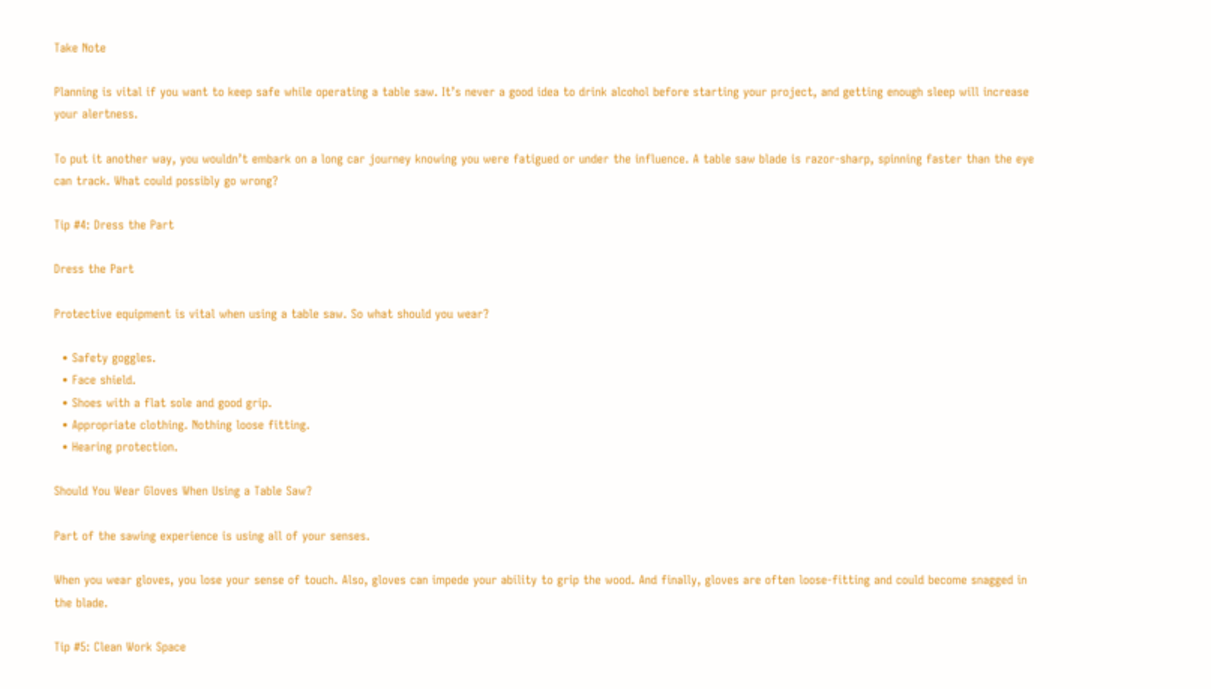Take Note

Planning is vital if you want to keep safe while operating a table saw. It’s never a good idea to drink alcohol before starting your project, and getting enough sleep will increase your alertness.

To put it another way, you wouldn’t embark on a long car journey knowing you were fatigued or under the influence. A table saw blade is razor-sharp, spinning faster than the eye can track. What could possibly go wrong?

Tip #4: Dress the Part

Dress the Part

Protective equipment is vital when using a table saw. So what should you wear?

  • Safety goggles.
  • Face shield.
  • Shoes with a flat sole and good grip.
  • Appropriate clothing. Nothing loose fitting.
  • Hearing protection.

Should You Wear Gloves When Using a Table Saw?

Part of the sawing experience is using all of your senses.

When you wear gloves, you lose your sense of touch. Also, gloves can impede your ability to grip the wood. And finally, gloves are often loose-fitting and could become snagged in the blade.

Tip #5: Clean Work Space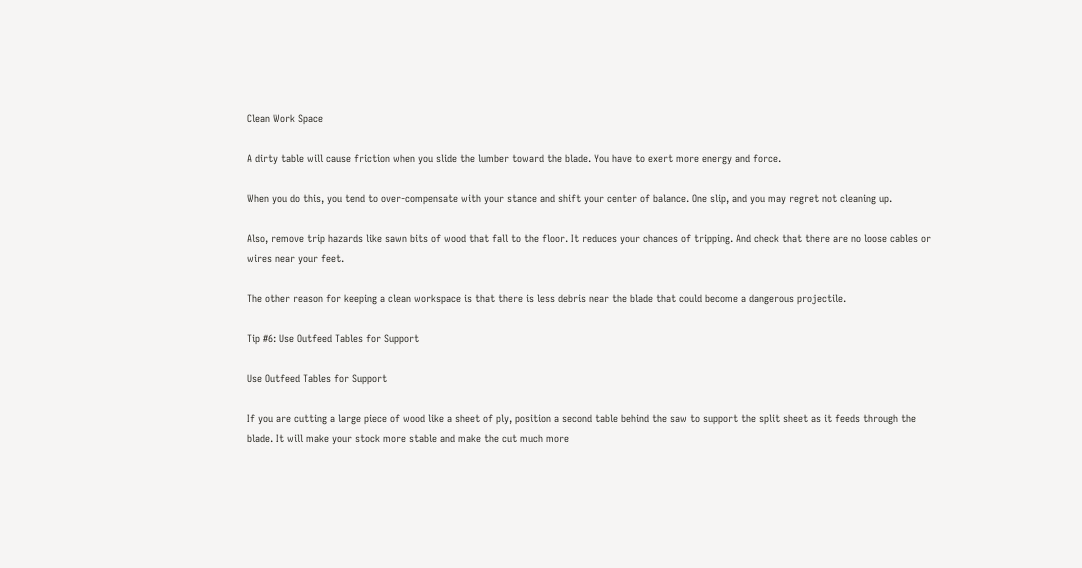Clean Work Space

A dirty table will cause friction when you slide the lumber toward the blade. You have to exert more energy and force.

When you do this, you tend to over-compensate with your stance and shift your center of balance. One slip, and you may regret not cleaning up.

Also, remove trip hazards like sawn bits of wood that fall to the floor. It reduces your chances of tripping. And check that there are no loose cables or wires near your feet.

The other reason for keeping a clean workspace is that there is less debris near the blade that could become a dangerous projectile.

Tip #6: Use Outfeed Tables for Support

Use Outfeed Tables for Support

If you are cutting a large piece of wood like a sheet of ply, position a second table behind the saw to support the split sheet as it feeds through the blade. It will make your stock more stable and make the cut much more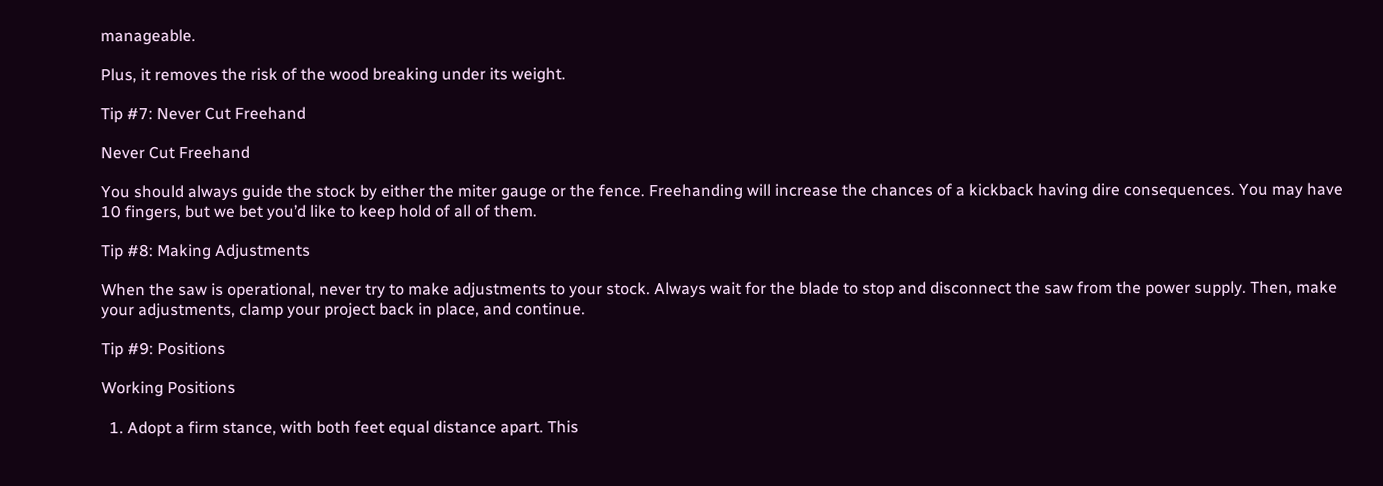manageable.

Plus, it removes the risk of the wood breaking under its weight.

Tip #7: Never Cut Freehand

Never Cut Freehand

You should always guide the stock by either the miter gauge or the fence. Freehanding will increase the chances of a kickback having dire consequences. You may have 10 fingers, but we bet you’d like to keep hold of all of them.

Tip #8: Making Adjustments

When the saw is operational, never try to make adjustments to your stock. Always wait for the blade to stop and disconnect the saw from the power supply. Then, make your adjustments, clamp your project back in place, and continue.

Tip #9: Positions

Working Positions

  1. Adopt a firm stance, with both feet equal distance apart. This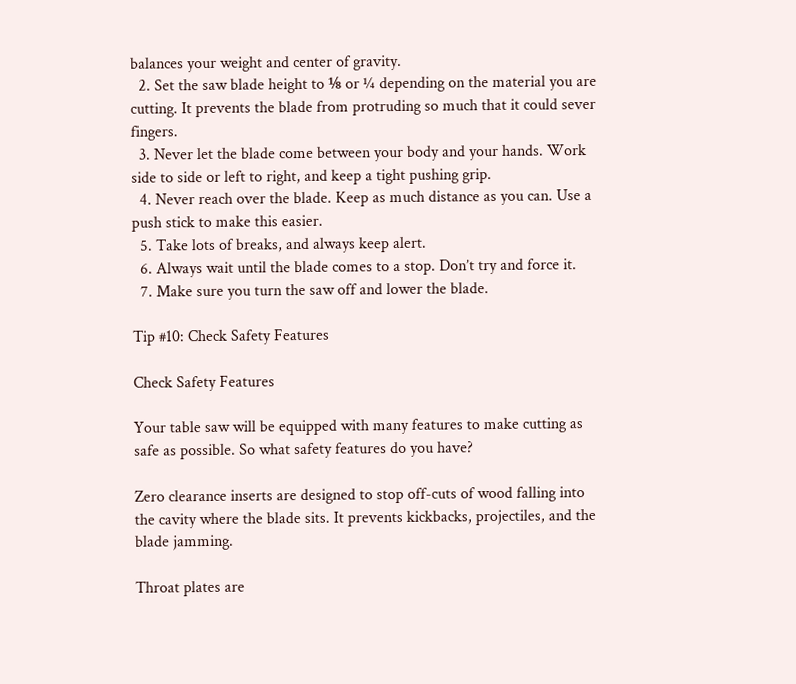balances your weight and center of gravity.
  2. Set the saw blade height to ⅛ or ¼ depending on the material you are cutting. It prevents the blade from protruding so much that it could sever fingers.
  3. Never let the blade come between your body and your hands. Work side to side or left to right, and keep a tight pushing grip.
  4. Never reach over the blade. Keep as much distance as you can. Use a push stick to make this easier.
  5. Take lots of breaks, and always keep alert.
  6. Always wait until the blade comes to a stop. Don’t try and force it.
  7. Make sure you turn the saw off and lower the blade.

Tip #10: Check Safety Features

Check Safety Features

Your table saw will be equipped with many features to make cutting as safe as possible. So what safety features do you have?

Zero clearance inserts are designed to stop off-cuts of wood falling into the cavity where the blade sits. It prevents kickbacks, projectiles, and the blade jamming.

Throat plates are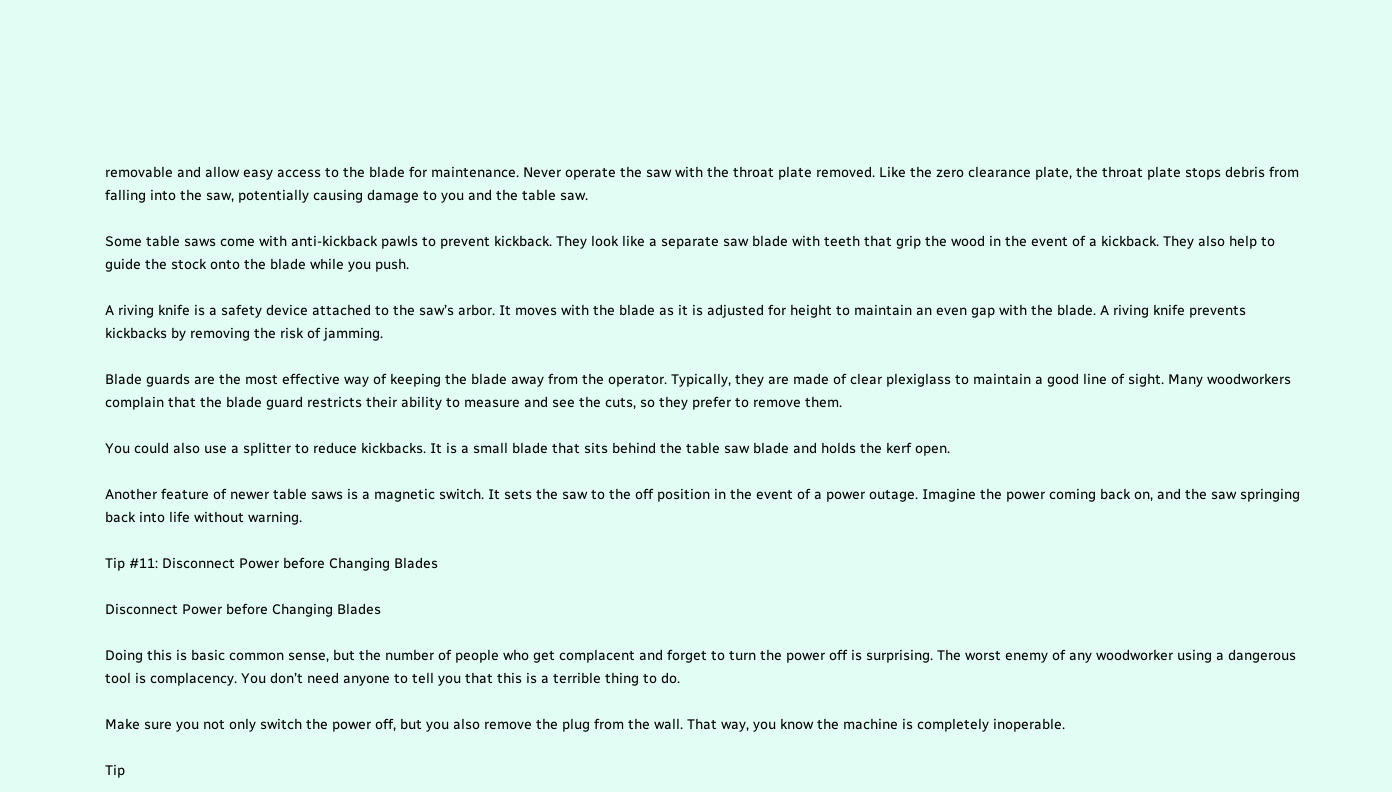removable and allow easy access to the blade for maintenance. Never operate the saw with the throat plate removed. Like the zero clearance plate, the throat plate stops debris from falling into the saw, potentially causing damage to you and the table saw.

Some table saws come with anti-kickback pawls to prevent kickback. They look like a separate saw blade with teeth that grip the wood in the event of a kickback. They also help to guide the stock onto the blade while you push.

A riving knife is a safety device attached to the saw’s arbor. It moves with the blade as it is adjusted for height to maintain an even gap with the blade. A riving knife prevents kickbacks by removing the risk of jamming.

Blade guards are the most effective way of keeping the blade away from the operator. Typically, they are made of clear plexiglass to maintain a good line of sight. Many woodworkers complain that the blade guard restricts their ability to measure and see the cuts, so they prefer to remove them.

You could also use a splitter to reduce kickbacks. It is a small blade that sits behind the table saw blade and holds the kerf open.

Another feature of newer table saws is a magnetic switch. It sets the saw to the off position in the event of a power outage. Imagine the power coming back on, and the saw springing back into life without warning.

Tip #11: Disconnect Power before Changing Blades

Disconnect Power before Changing Blades

Doing this is basic common sense, but the number of people who get complacent and forget to turn the power off is surprising. The worst enemy of any woodworker using a dangerous tool is complacency. You don’t need anyone to tell you that this is a terrible thing to do.

Make sure you not only switch the power off, but you also remove the plug from the wall. That way, you know the machine is completely inoperable.

Tip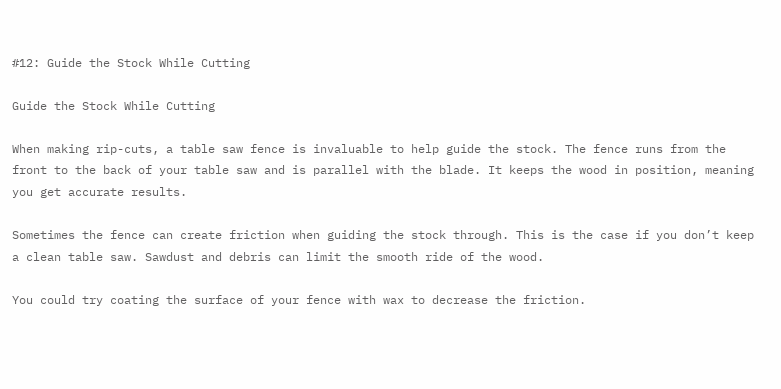#12: Guide the Stock While Cutting

Guide the Stock While Cutting

When making rip-cuts, a table saw fence is invaluable to help guide the stock. The fence runs from the front to the back of your table saw and is parallel with the blade. It keeps the wood in position, meaning you get accurate results.

Sometimes the fence can create friction when guiding the stock through. This is the case if you don’t keep a clean table saw. Sawdust and debris can limit the smooth ride of the wood.

You could try coating the surface of your fence with wax to decrease the friction.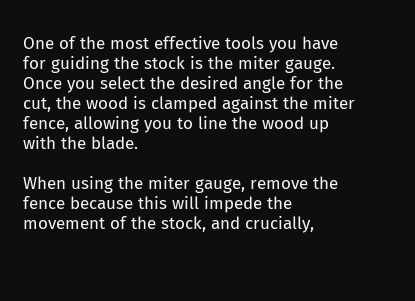One of the most effective tools you have for guiding the stock is the miter gauge. Once you select the desired angle for the cut, the wood is clamped against the miter fence, allowing you to line the wood up with the blade.

When using the miter gauge, remove the fence because this will impede the movement of the stock, and crucially,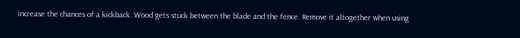increase the chances of a kickback. Wood gets stuck between the blade and the fence. Remove it altogether when using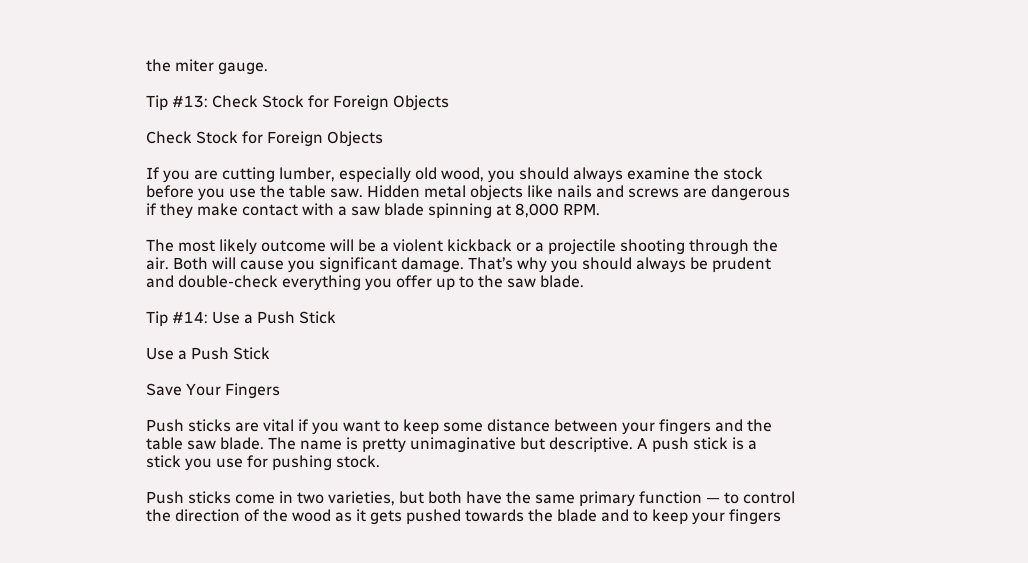the miter gauge.

Tip #13: Check Stock for Foreign Objects

Check Stock for Foreign Objects

If you are cutting lumber, especially old wood, you should always examine the stock before you use the table saw. Hidden metal objects like nails and screws are dangerous if they make contact with a saw blade spinning at 8,000 RPM.

The most likely outcome will be a violent kickback or a projectile shooting through the air. Both will cause you significant damage. That’s why you should always be prudent and double-check everything you offer up to the saw blade.

Tip #14: Use a Push Stick

Use a Push Stick

Save Your Fingers

Push sticks are vital if you want to keep some distance between your fingers and the table saw blade. The name is pretty unimaginative but descriptive. A push stick is a stick you use for pushing stock.

Push sticks come in two varieties, but both have the same primary function — to control the direction of the wood as it gets pushed towards the blade and to keep your fingers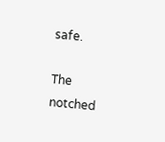safe.

The notched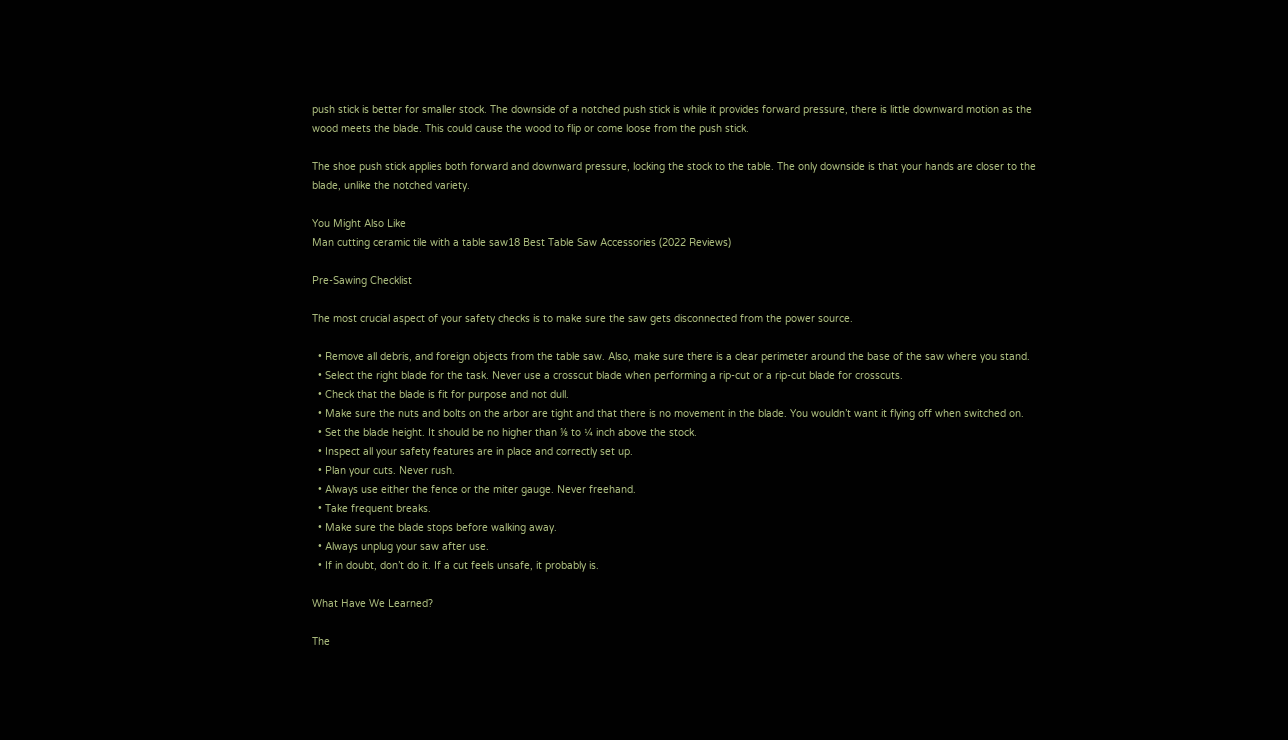push stick is better for smaller stock. The downside of a notched push stick is while it provides forward pressure, there is little downward motion as the wood meets the blade. This could cause the wood to flip or come loose from the push stick.

The shoe push stick applies both forward and downward pressure, locking the stock to the table. The only downside is that your hands are closer to the blade, unlike the notched variety.

You Might Also Like
Man cutting ceramic tile with a table saw18 Best Table Saw Accessories (2022 Reviews)

Pre-Sawing Checklist

The most crucial aspect of your safety checks is to make sure the saw gets disconnected from the power source.

  • Remove all debris, and foreign objects from the table saw. Also, make sure there is a clear perimeter around the base of the saw where you stand.
  • Select the right blade for the task. Never use a crosscut blade when performing a rip-cut or a rip-cut blade for crosscuts.
  • Check that the blade is fit for purpose and not dull.
  • Make sure the nuts and bolts on the arbor are tight and that there is no movement in the blade. You wouldn’t want it flying off when switched on.
  • Set the blade height. It should be no higher than ⅛ to ¼ inch above the stock.
  • Inspect all your safety features are in place and correctly set up.
  • Plan your cuts. Never rush.
  • Always use either the fence or the miter gauge. Never freehand.
  • Take frequent breaks.
  • Make sure the blade stops before walking away.
  • Always unplug your saw after use.
  • If in doubt, don’t do it. If a cut feels unsafe, it probably is.

What Have We Learned?

The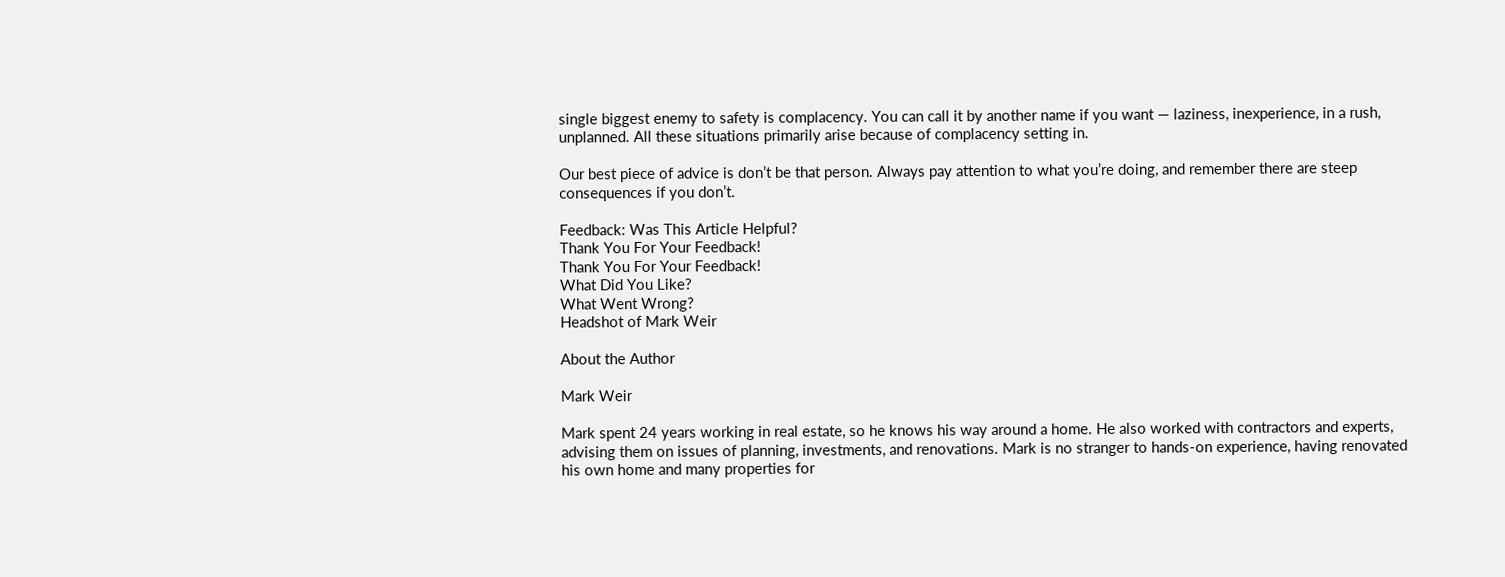single biggest enemy to safety is complacency. You can call it by another name if you want — laziness, inexperience, in a rush, unplanned. All these situations primarily arise because of complacency setting in.

Our best piece of advice is don’t be that person. Always pay attention to what you’re doing, and remember there are steep consequences if you don’t.

Feedback: Was This Article Helpful?
Thank You For Your Feedback!
Thank You For Your Feedback!
What Did You Like?
What Went Wrong?
Headshot of Mark Weir

About the Author

Mark Weir

Mark spent 24 years working in real estate, so he knows his way around a home. He also worked with contractors and experts, advising them on issues of planning, investments, and renovations. Mark is no stranger to hands-on experience, having renovated his own home and many properties for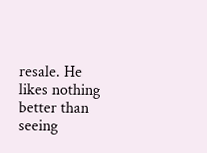resale. He likes nothing better than seeing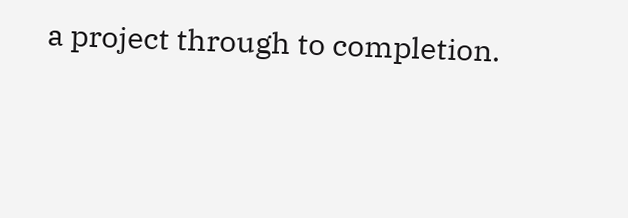a project through to completion.